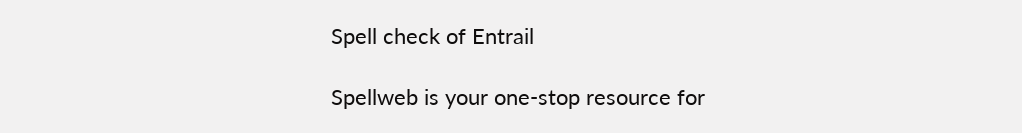Spell check of Entrail

Spellweb is your one-stop resource for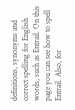definitions, synonyms and correct spelling for English words, such as Entrail. On this page you can see how to spell Entrail. Also, for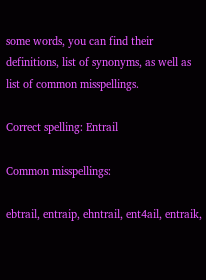some words, you can find their definitions, list of synonyms, as well as list of common misspellings.

Correct spelling: Entrail

Common misspellings:

ebtrail, entraip, ehntrail, ent4ail, entraik,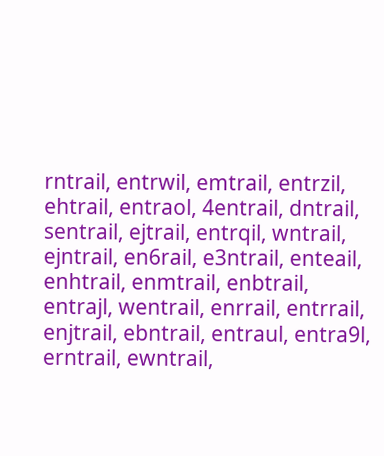rntrail, entrwil, emtrail, entrzil, ehtrail, entraol, 4entrail, dntrail, sentrail, ejtrail, entrqil, wntrail, ejntrail, en6rail, e3ntrail, enteail, enhtrail, enmtrail, enbtrail, entrajl, wentrail, enrrail, entrrail, enjtrail, ebntrail, entraul, entra9l, erntrail, ewntrail,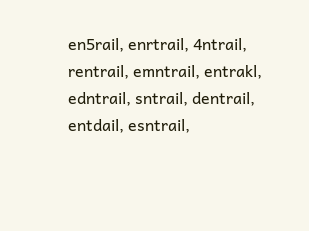en5rail, enrtrail, 4ntrail, rentrail, emntrail, entrakl, edntrail, sntrail, dentrail, entdail, esntrail,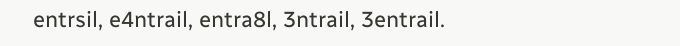entrsil, e4ntrail, entra8l, 3ntrail, 3entrail.